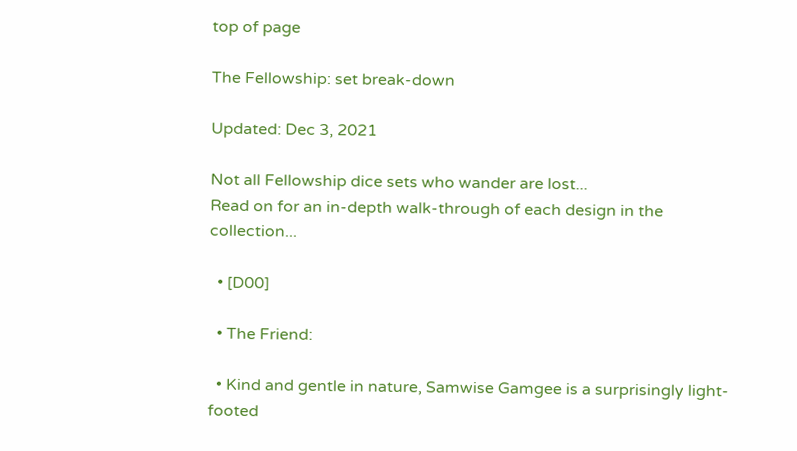top of page

The Fellowship: set break-down

Updated: Dec 3, 2021

Not all Fellowship dice sets who wander are lost...
Read on for an in-depth walk-through of each design in the collection...

  • [D00]

  • The Friend:

  • Kind and gentle in nature, Samwise Gamgee is a surprisingly light-footed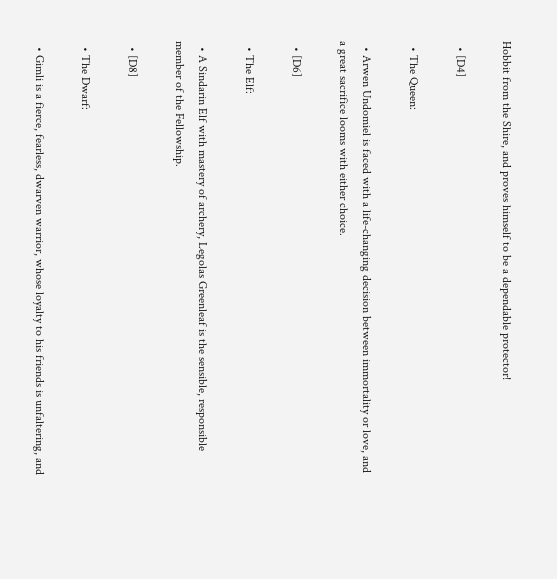Hobbit from the Shire, and proves himself to be a dependable protector!

  • [D4]

  • The Queen:

  • Arwen Undomiel is faced with a life-changing decision between immortality or love, and a great sacrifice looms with either choice.

  • [D6]

  • The Elf:

  • A Sindarin Elf with mastery of archery, Legolas Greenleaf is the sensible, responsible member of the Fellowship.

  • [D8]

  • The Dwarf:

  • Gimli is a fierce, fearless, dwarven warrior, whose loyalty to his friends is unfaltering, and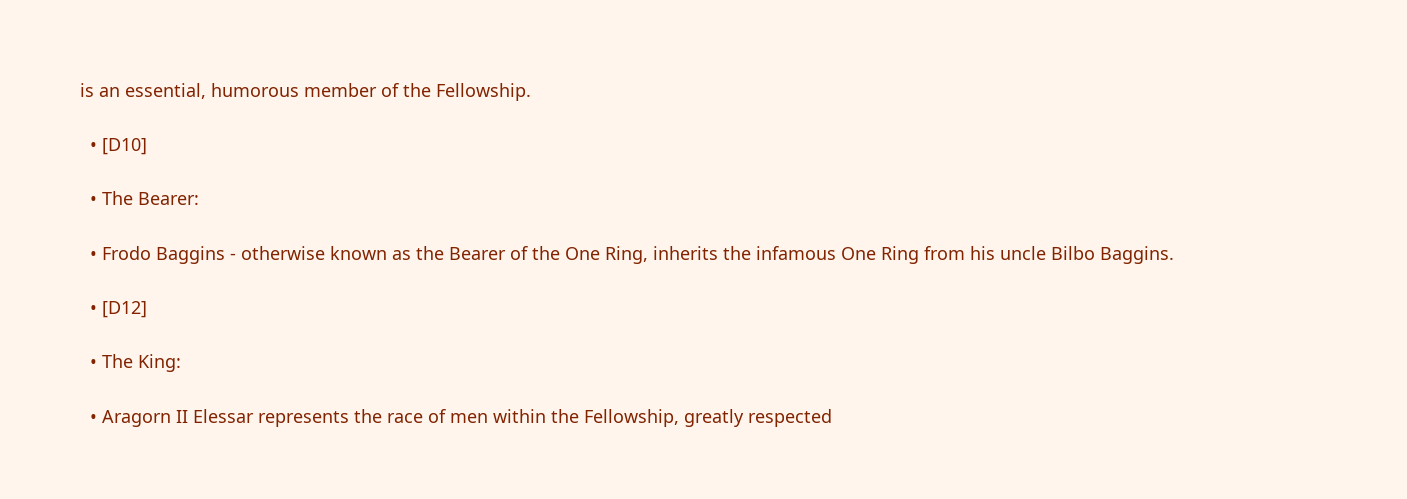is an essential, humorous member of the Fellowship.

  • [D10]

  • The Bearer:

  • Frodo Baggins - otherwise known as the Bearer of the One Ring, inherits the infamous One Ring from his uncle Bilbo Baggins.

  • [D12]

  • The King:

  • Aragorn II Elessar represents the race of men within the Fellowship, greatly respected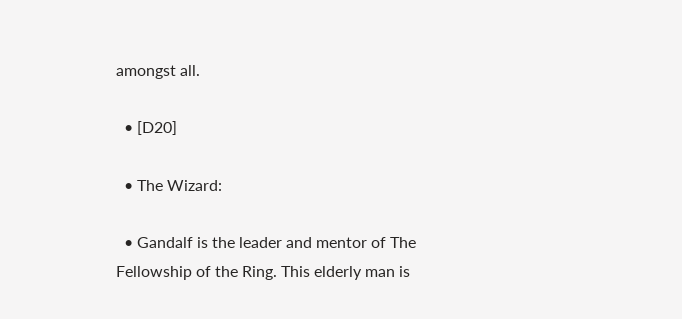amongst all.

  • [D20]

  • The Wizard:

  • Gandalf is the leader and mentor of The Fellowship of the Ring. This elderly man is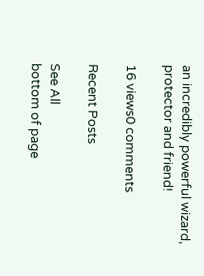an incredibly powerful wizard, protector and friend!

16 views0 comments

Recent Posts

See All
bottom of page